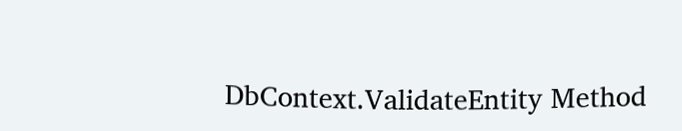DbContext.ValidateEntity Method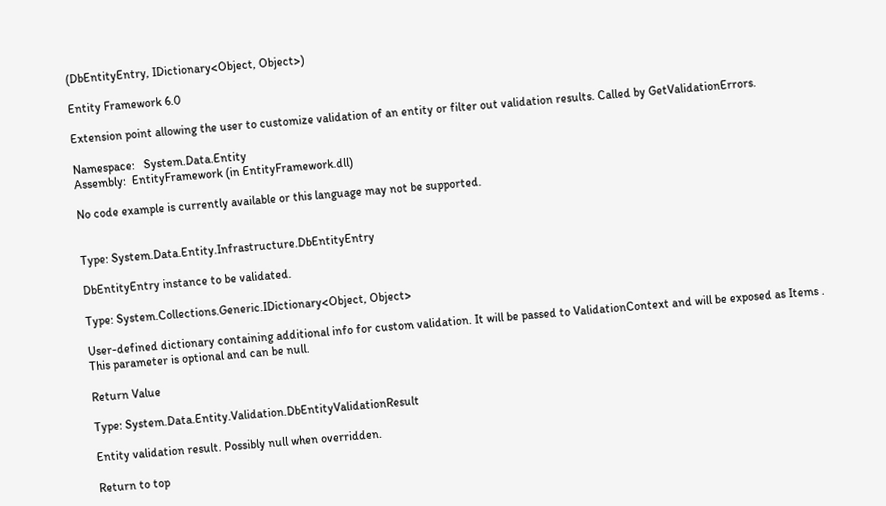(DbEntityEntry, IDictionary<Object, Object>)

Entity Framework 6.0

Extension point allowing the user to customize validation of an entity or filter out validation results. Called by GetValidationErrors.

Namespace:   System.Data.Entity
Assembly:  EntityFramework (in EntityFramework.dll)

No code example is currently available or this language may not be supported.


Type: System.Data.Entity.Infrastructure.DbEntityEntry

DbEntityEntry instance to be validated.

Type: System.Collections.Generic.IDictionary<Object, Object>

User-defined dictionary containing additional info for custom validation. It will be passed to ValidationContext and will be exposed as Items . This parameter is optional and can be null.

Return Value

Type: System.Data.Entity.Validation.DbEntityValidationResult

Entity validation result. Possibly null when overridden.

Return to top